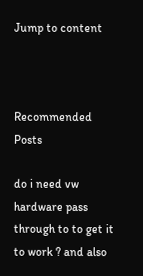Jump to content



Recommended Posts

do i need vw hardware pass through to to get it to work ? and also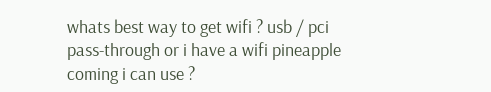whats best way to get wifi ? usb / pci pass-through or i have a wifi pineapple coming i can use ?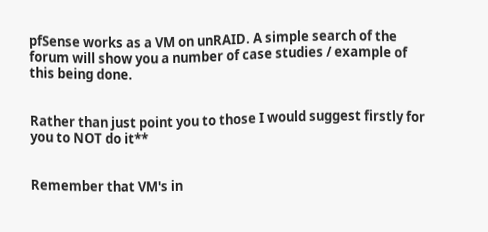pfSense works as a VM on unRAID. A simple search of the forum will show you a number of case studies / example of this being done.


Rather than just point you to those I would suggest firstly for you to NOT do it**


Remember that VM's in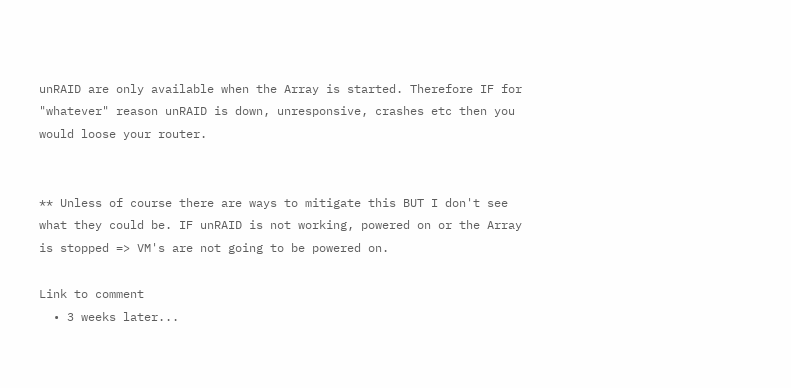unRAID are only available when the Array is started. Therefore IF for "whatever" reason unRAID is down, unresponsive, crashes etc then you would loose your router.


** Unless of course there are ways to mitigate this BUT I don't see what they could be. IF unRAID is not working, powered on or the Array is stopped => VM's are not going to be powered on.

Link to comment
  • 3 weeks later...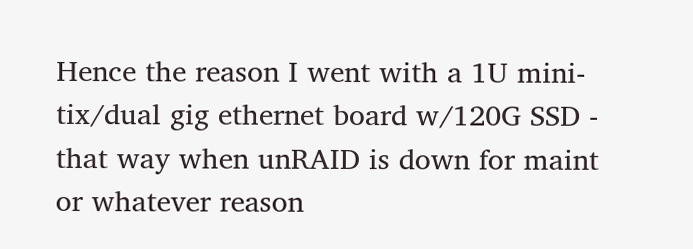Hence the reason I went with a 1U mini-tix/dual gig ethernet board w/120G SSD - that way when unRAID is down for maint or whatever reason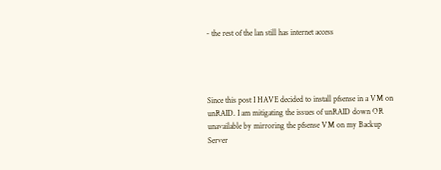- the rest of the lan still has internet access




Since this post I HAVE decided to install pfsense in a VM on unRAID. I am mitigating the issues of unRAID down OR unavailable by mirroring the pfsense VM on my Backup Server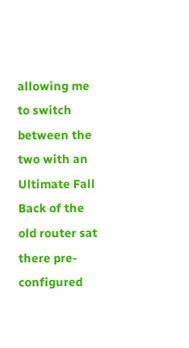allowing me to switch between the two with an Ultimate Fall Back of the old router sat there pre-configured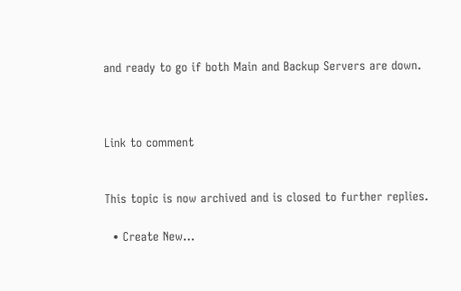and ready to go if both Main and Backup Servers are down.



Link to comment


This topic is now archived and is closed to further replies.

  • Create New...